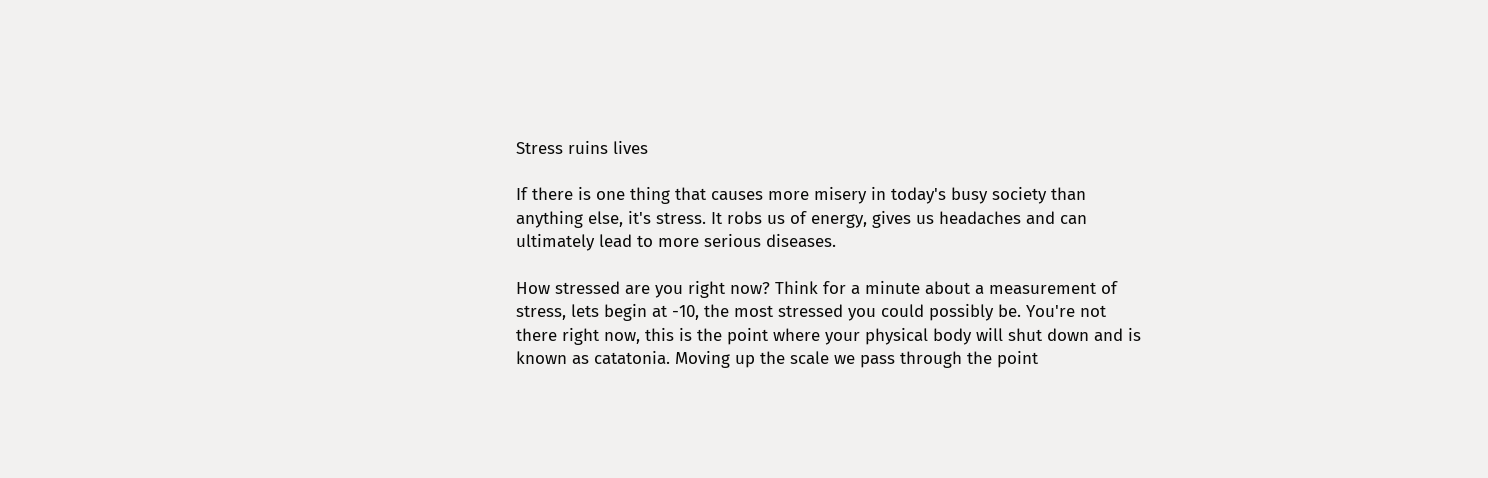Stress ruins lives

If there is one thing that causes more misery in today's busy society than anything else, it's stress. It robs us of energy, gives us headaches and can ultimately lead to more serious diseases.

How stressed are you right now? Think for a minute about a measurement of stress, lets begin at -10, the most stressed you could possibly be. You're not there right now, this is the point where your physical body will shut down and is known as catatonia. Moving up the scale we pass through the point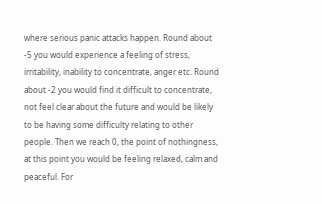where serious panic attacks happen. Round about -5 you would experience a feeling of stress, irritability, inability to concentrate, anger etc. Round about -2 you would find it difficult to concentrate, not feel clear about the future and would be likely to be having some difficulty relating to other people. Then we reach 0, the point of nothingness, at this point you would be feeling relaxed, calm and peaceful. For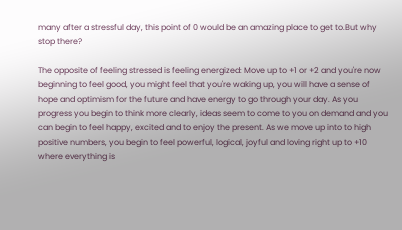many after a stressful day, this point of 0 would be an amazing place to get to.But why stop there?

The opposite of feeling stressed is feeling energized: Move up to +1 or +2 and you're now beginning to feel good, you might feel that you're waking up, you will have a sense of hope and optimism for the future and have energy to go through your day. As you progress you begin to think more clearly, ideas seem to come to you on demand and you can begin to feel happy, excited and to enjoy the present. As we move up into to high positive numbers, you begin to feel powerful, logical, joyful and loving right up to +10 where everything is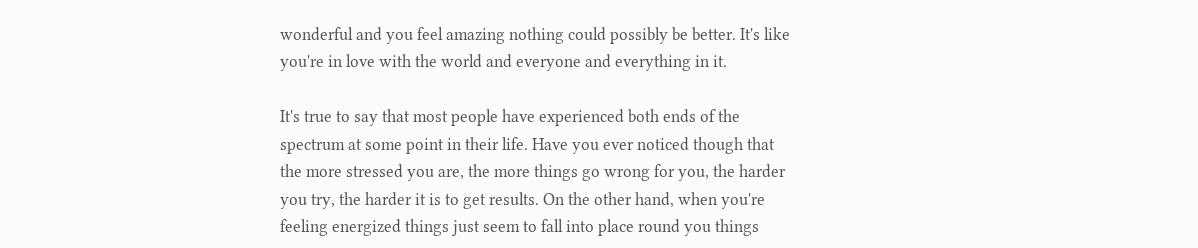wonderful and you feel amazing nothing could possibly be better. It's like you're in love with the world and everyone and everything in it.

It's true to say that most people have experienced both ends of the spectrum at some point in their life. Have you ever noticed though that the more stressed you are, the more things go wrong for you, the harder you try, the harder it is to get results. On the other hand, when you're feeling energized things just seem to fall into place round you things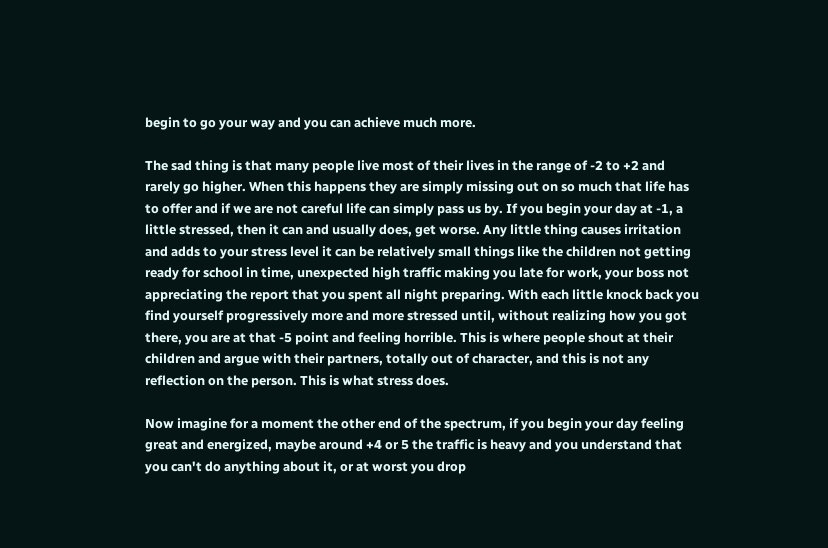begin to go your way and you can achieve much more.

The sad thing is that many people live most of their lives in the range of -2 to +2 and rarely go higher. When this happens they are simply missing out on so much that life has to offer and if we are not careful life can simply pass us by. If you begin your day at -1, a little stressed, then it can and usually does, get worse. Any little thing causes irritation and adds to your stress level it can be relatively small things like the children not getting ready for school in time, unexpected high traffic making you late for work, your boss not appreciating the report that you spent all night preparing. With each little knock back you find yourself progressively more and more stressed until, without realizing how you got there, you are at that -5 point and feeling horrible. This is where people shout at their children and argue with their partners, totally out of character, and this is not any reflection on the person. This is what stress does.

Now imagine for a moment the other end of the spectrum, if you begin your day feeling great and energized, maybe around +4 or 5 the traffic is heavy and you understand that you can't do anything about it, or at worst you drop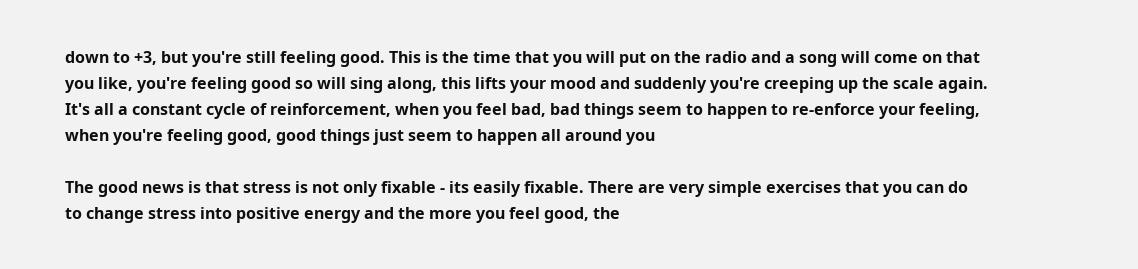down to +3, but you're still feeling good. This is the time that you will put on the radio and a song will come on that you like, you're feeling good so will sing along, this lifts your mood and suddenly you're creeping up the scale again. It's all a constant cycle of reinforcement, when you feel bad, bad things seem to happen to re-enforce your feeling, when you're feeling good, good things just seem to happen all around you

The good news is that stress is not only fixable - its easily fixable. There are very simple exercises that you can do to change stress into positive energy and the more you feel good, the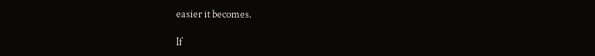easier it becomes.

If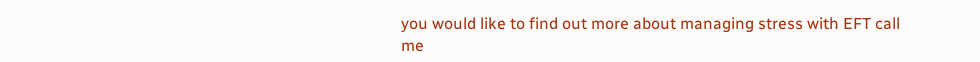you would like to find out more about managing stress with EFT call me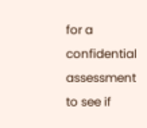for a confidential assessment to see if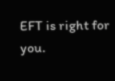EFT is right for you.